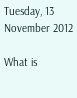Tuesday, 13 November 2012

What is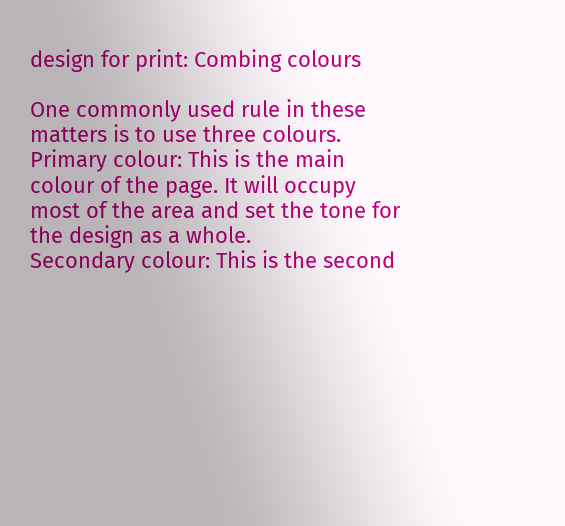design for print: Combing colours

One commonly used rule in these matters is to use three colours.
Primary colour: This is the main colour of the page. It will occupy most of the area and set the tone for the design as a whole.
Secondary colour: This is the second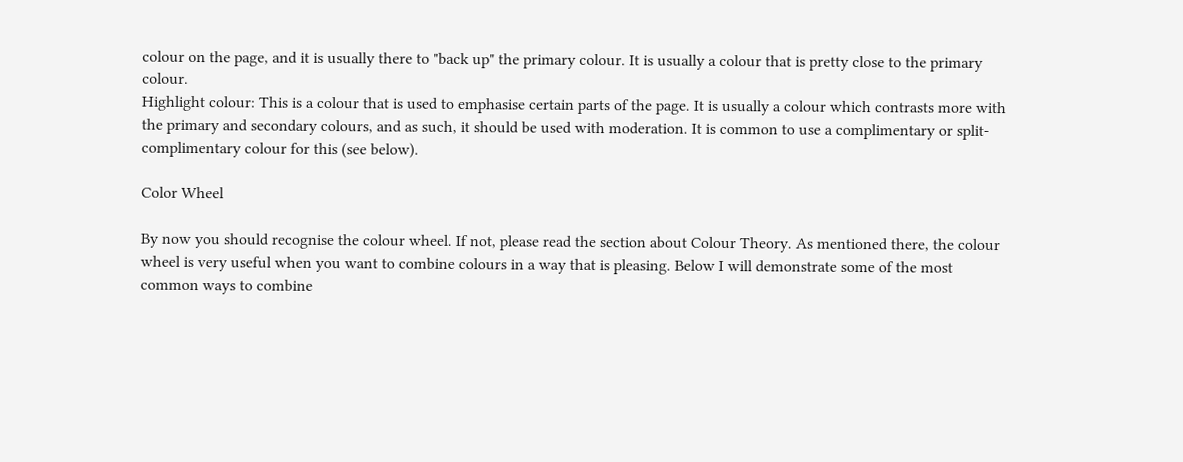colour on the page, and it is usually there to "back up" the primary colour. It is usually a colour that is pretty close to the primary colour.
Highlight colour: This is a colour that is used to emphasise certain parts of the page. It is usually a colour which contrasts more with the primary and secondary colours, and as such, it should be used with moderation. It is common to use a complimentary or split-complimentary colour for this (see below).

Color Wheel

By now you should recognise the colour wheel. If not, please read the section about Colour Theory. As mentioned there, the colour wheel is very useful when you want to combine colours in a way that is pleasing. Below I will demonstrate some of the most common ways to combine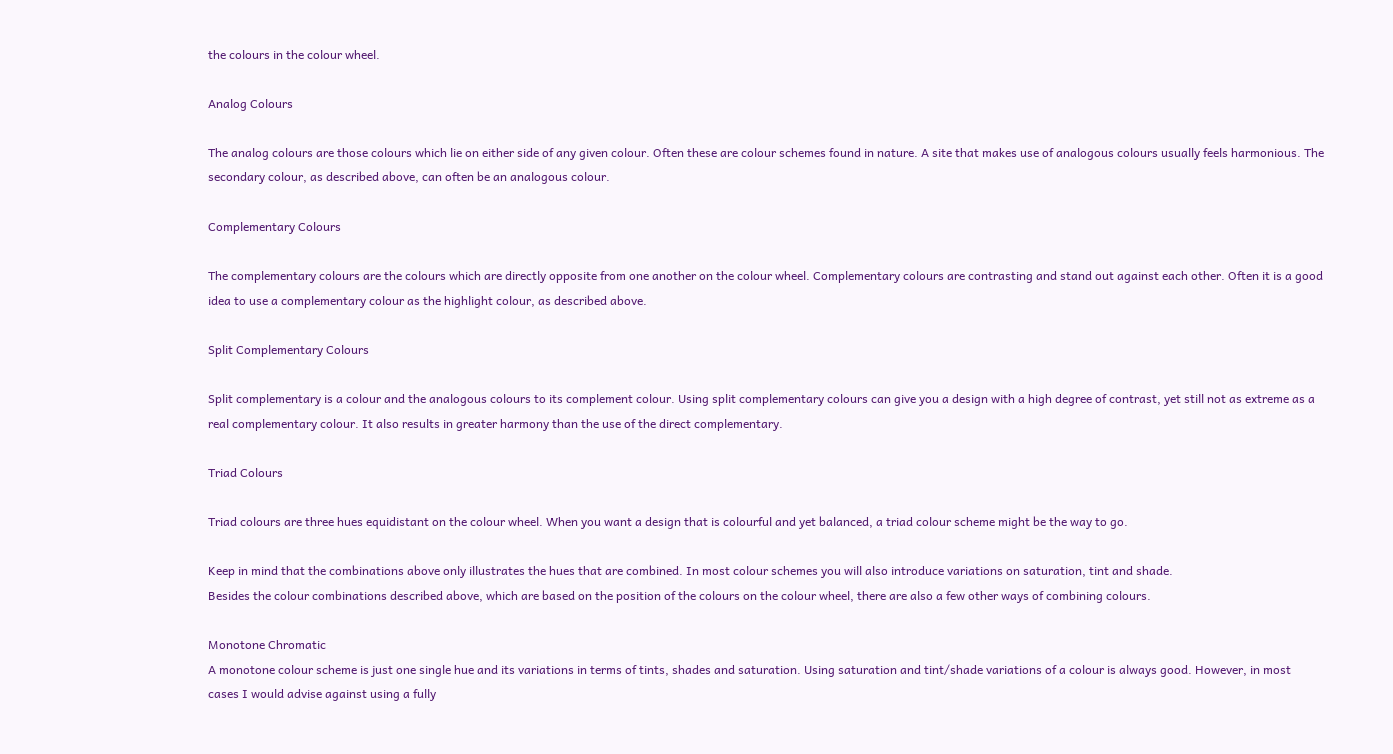the colours in the colour wheel.

Analog Colours

The analog colours are those colours which lie on either side of any given colour. Often these are colour schemes found in nature. A site that makes use of analogous colours usually feels harmonious. The secondary colour, as described above, can often be an analogous colour.

Complementary Colours

The complementary colours are the colours which are directly opposite from one another on the colour wheel. Complementary colours are contrasting and stand out against each other. Often it is a good idea to use a complementary colour as the highlight colour, as described above.

Split Complementary Colours

Split complementary is a colour and the analogous colours to its complement colour. Using split complementary colours can give you a design with a high degree of contrast, yet still not as extreme as a real complementary colour. It also results in greater harmony than the use of the direct complementary.

Triad Colours

Triad colours are three hues equidistant on the colour wheel. When you want a design that is colourful and yet balanced, a triad colour scheme might be the way to go.

Keep in mind that the combinations above only illustrates the hues that are combined. In most colour schemes you will also introduce variations on saturation, tint and shade.
Besides the colour combinations described above, which are based on the position of the colours on the colour wheel, there are also a few other ways of combining colours.

Monotone Chromatic
A monotone colour scheme is just one single hue and its variations in terms of tints, shades and saturation. Using saturation and tint/shade variations of a colour is always good. However, in most cases I would advise against using a fully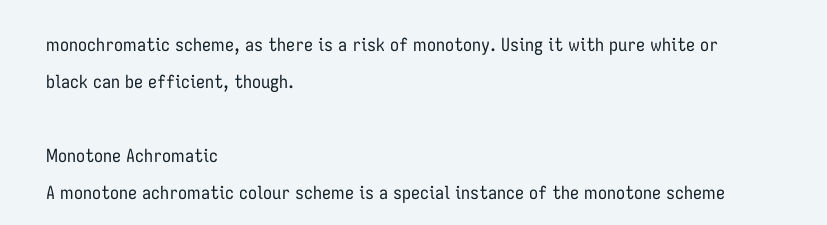monochromatic scheme, as there is a risk of monotony. Using it with pure white or black can be efficient, though.

Monotone Achromatic
A monotone achromatic colour scheme is a special instance of the monotone scheme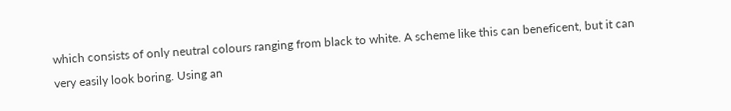which consists of only neutral colours ranging from black to white. A scheme like this can beneficent, but it can very easily look boring. Using an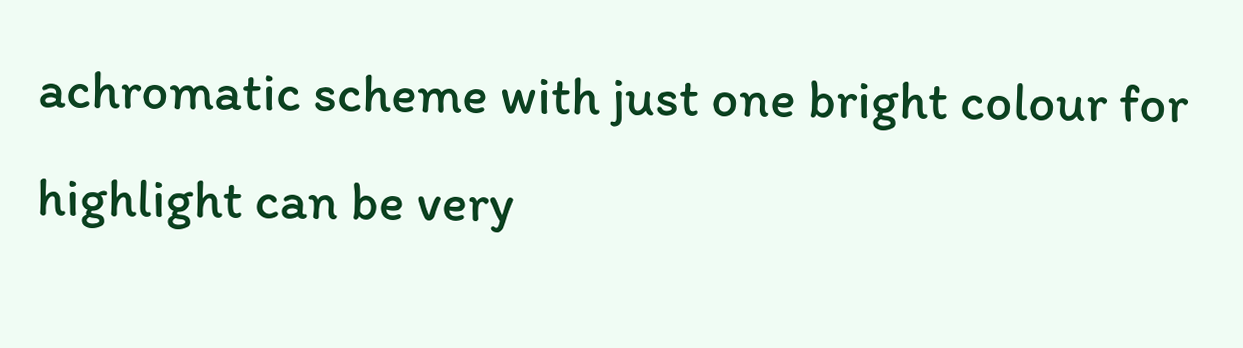achromatic scheme with just one bright colour for highlight can be very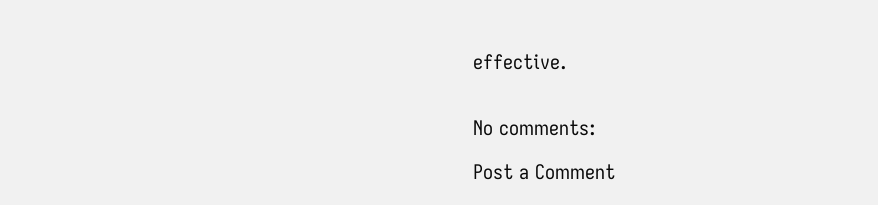effective.


No comments:

Post a Comment